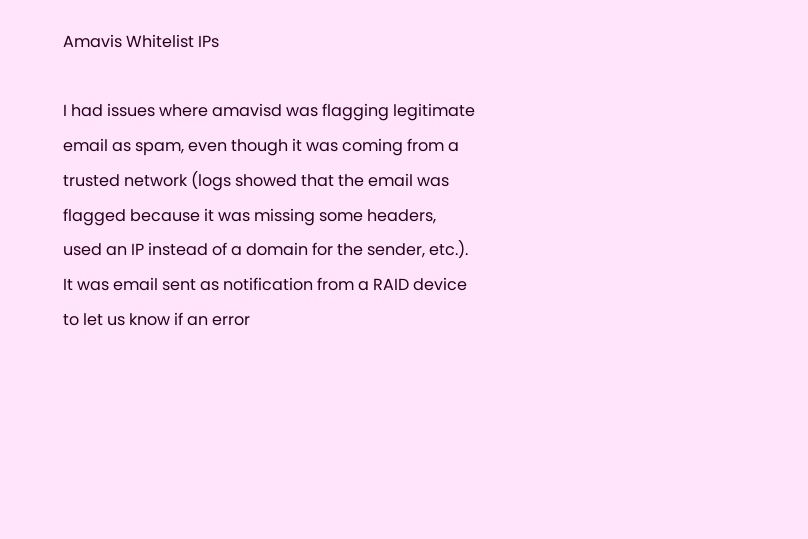Amavis Whitelist IPs

I had issues where amavisd was flagging legitimate email as spam, even though it was coming from a trusted network (logs showed that the email was flagged because it was missing some headers, used an IP instead of a domain for the sender, etc.).
It was email sent as notification from a RAID device to let us know if an error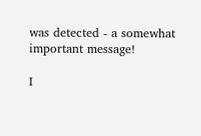was detected - a somewhat important message!

I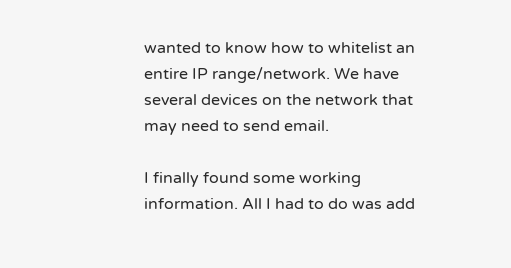wanted to know how to whitelist an entire IP range/network. We have several devices on the network that may need to send email.

I finally found some working information. All I had to do was add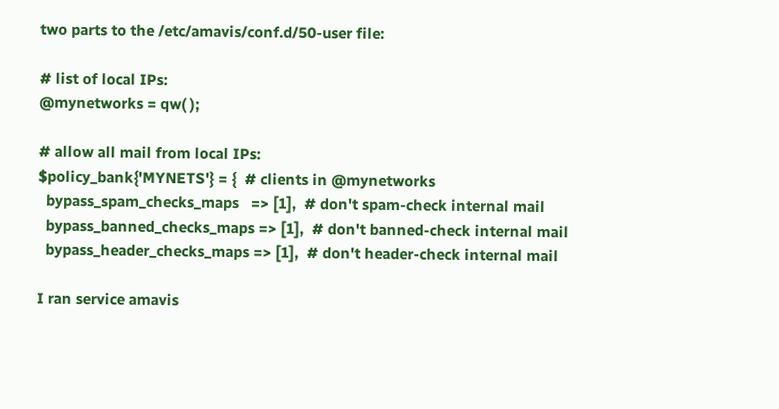two parts to the /etc/amavis/conf.d/50-user file:

# list of local IPs:
@mynetworks = qw( );

# allow all mail from local IPs:
$policy_bank{'MYNETS'} = {  # clients in @mynetworks
  bypass_spam_checks_maps   => [1],  # don't spam-check internal mail
  bypass_banned_checks_maps => [1],  # don't banned-check internal mail
  bypass_header_checks_maps => [1],  # don't header-check internal mail

I ran service amavis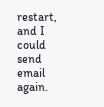restart, and I could send email again.